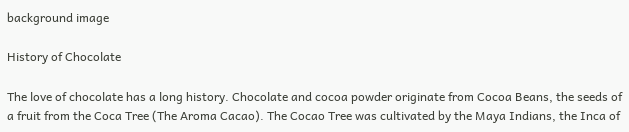background image

History of Chocolate

The love of chocolate has a long history. Chocolate and cocoa powder originate from Cocoa Beans, the seeds of a fruit from the Coca Tree (The Aroma Cacao). The Cocao Tree was cultivated by the Maya Indians, the Inca of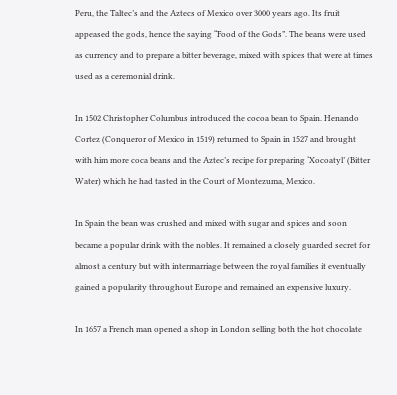Peru, the Taltec’s and the Aztecs of Mexico over 3000 years ago. Its fruit appeased the gods, hence the saying “Food of the Gods”. The beans were used as currency and to prepare a bitter beverage, mixed with spices that were at times used as a ceremonial drink.

In 1502 Christopher Columbus introduced the cocoa bean to Spain. Henando Cortez (Conqueror of Mexico in 1519) returned to Spain in 1527 and brought with him more coca beans and the Aztec’s recipe for preparing ‘Xocoatyl’ (Bitter Water) which he had tasted in the Court of Montezuma, Mexico.

In Spain the bean was crushed and mixed with sugar and spices and soon became a popular drink with the nobles. It remained a closely guarded secret for almost a century but with intermarriage between the royal families it eventually gained a popularity throughout Europe and remained an expensive luxury.

In 1657 a French man opened a shop in London selling both the hot chocolate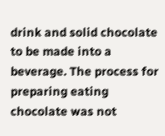drink and solid chocolate to be made into a beverage. The process for preparing eating chocolate was not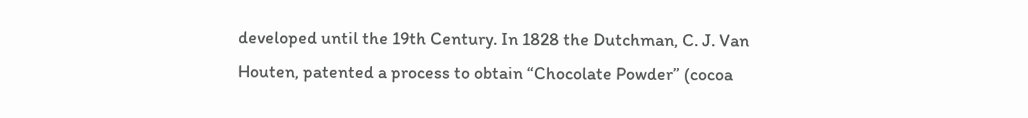developed until the 19th Century. In 1828 the Dutchman, C. J. Van Houten, patented a process to obtain “Chocolate Powder” (cocoa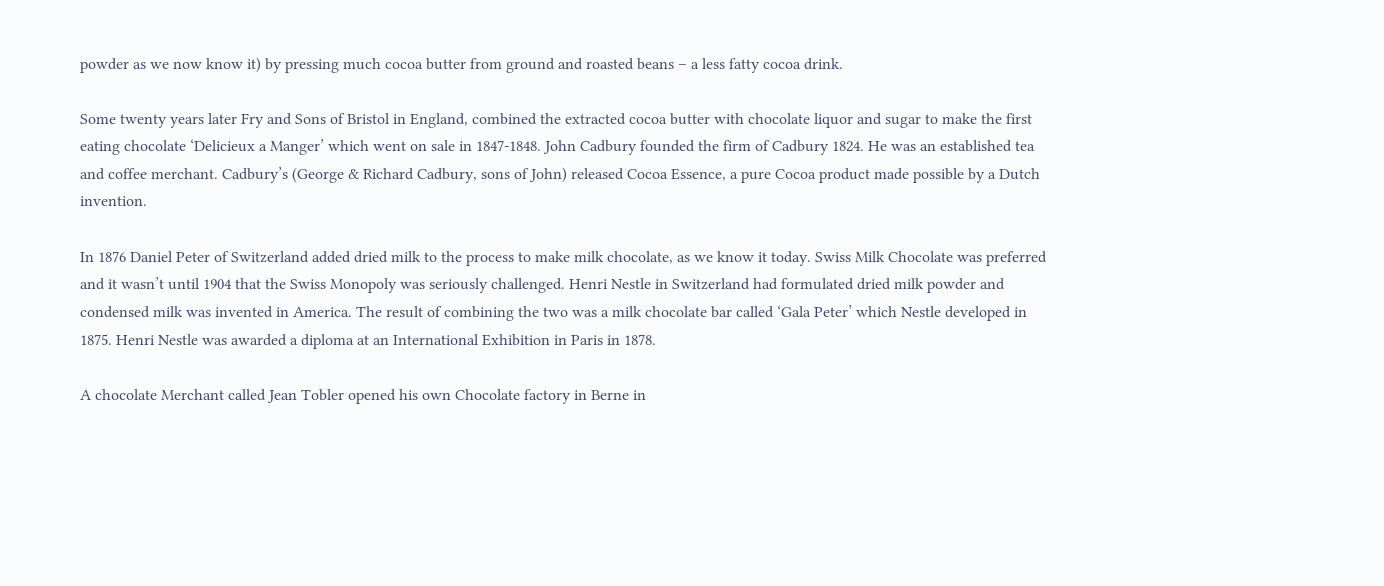powder as we now know it) by pressing much cocoa butter from ground and roasted beans – a less fatty cocoa drink.

Some twenty years later Fry and Sons of Bristol in England, combined the extracted cocoa butter with chocolate liquor and sugar to make the first eating chocolate ‘Delicieux a Manger’ which went on sale in 1847-1848. John Cadbury founded the firm of Cadbury 1824. He was an established tea and coffee merchant. Cadbury’s (George & Richard Cadbury, sons of John) released Cocoa Essence, a pure Cocoa product made possible by a Dutch invention.

In 1876 Daniel Peter of Switzerland added dried milk to the process to make milk chocolate, as we know it today. Swiss Milk Chocolate was preferred and it wasn’t until 1904 that the Swiss Monopoly was seriously challenged. Henri Nestle in Switzerland had formulated dried milk powder and condensed milk was invented in America. The result of combining the two was a milk chocolate bar called ‘Gala Peter’ which Nestle developed in 1875. Henri Nestle was awarded a diploma at an International Exhibition in Paris in 1878.

A chocolate Merchant called Jean Tobler opened his own Chocolate factory in Berne in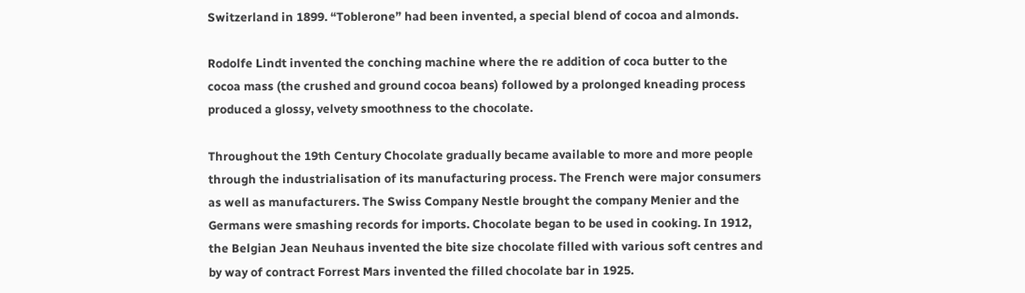Switzerland in 1899. “Toblerone” had been invented, a special blend of cocoa and almonds.

Rodolfe Lindt invented the conching machine where the re addition of coca butter to the cocoa mass (the crushed and ground cocoa beans) followed by a prolonged kneading process produced a glossy, velvety smoothness to the chocolate.

Throughout the 19th Century Chocolate gradually became available to more and more people through the industrialisation of its manufacturing process. The French were major consumers as well as manufacturers. The Swiss Company Nestle brought the company Menier and the Germans were smashing records for imports. Chocolate began to be used in cooking. In 1912, the Belgian Jean Neuhaus invented the bite size chocolate filled with various soft centres and by way of contract Forrest Mars invented the filled chocolate bar in 1925.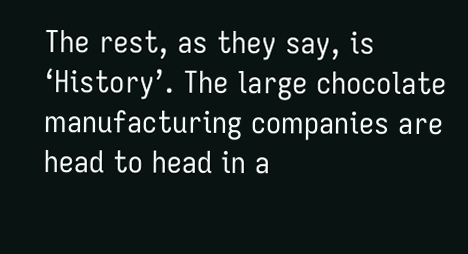The rest, as they say, is ‘History’. The large chocolate manufacturing companies are head to head in a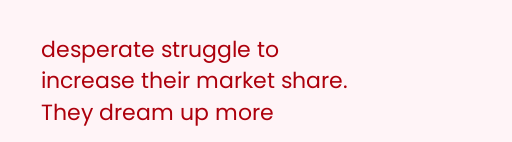desperate struggle to increase their market share. They dream up more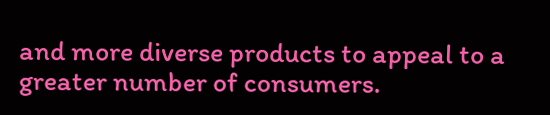and more diverse products to appeal to a greater number of consumers.